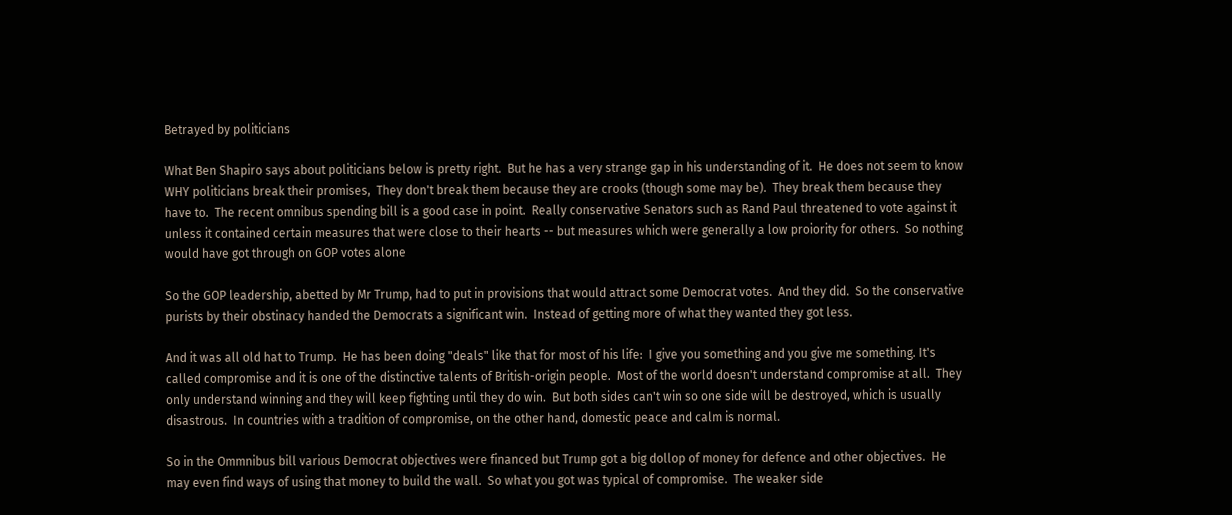Betrayed by politicians

What Ben Shapiro says about politicians below is pretty right.  But he has a very strange gap in his understanding of it.  He does not seem to know WHY politicians break their promises,  They don't break them because they are crooks (though some may be).  They break them because they have to.  The recent omnibus spending bill is a good case in point.  Really conservative Senators such as Rand Paul threatened to vote against it unless it contained certain measures that were close to their hearts -- but measures which were generally a low proiority for others.  So nothing would have got through on GOP votes alone

So the GOP leadership, abetted by Mr Trump, had to put in provisions that would attract some Democrat votes.  And they did.  So the conservative purists by their obstinacy handed the Democrats a significant win.  Instead of getting more of what they wanted they got less.

And it was all old hat to Trump.  He has been doing "deals" like that for most of his life:  I give you something and you give me something. It's called compromise and it is one of the distinctive talents of British-origin people.  Most of the world doesn't understand compromise at all.  They only understand winning and they will keep fighting until they do win.  But both sides can't win so one side will be destroyed, which is usually disastrous.  In countries with a tradition of compromise, on the other hand, domestic peace and calm is normal.

So in the Ommnibus bill various Democrat objectives were financed but Trump got a big dollop of money for defence and other objectives.  He may even find ways of using that money to build the wall.  So what you got was typical of compromise.  The weaker side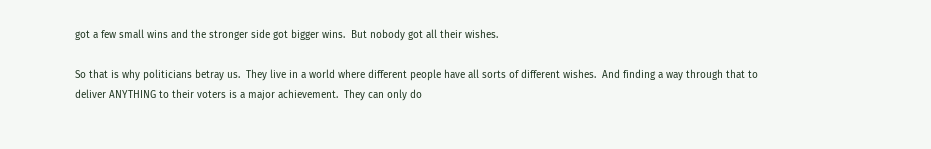got a few small wins and the stronger side got bigger wins.  But nobody got all their wishes.

So that is why politicians betray us.  They live in a world where different people have all sorts of different wishes.  And finding a way through that to deliver ANYTHING to their voters is a major achievement.  They can only do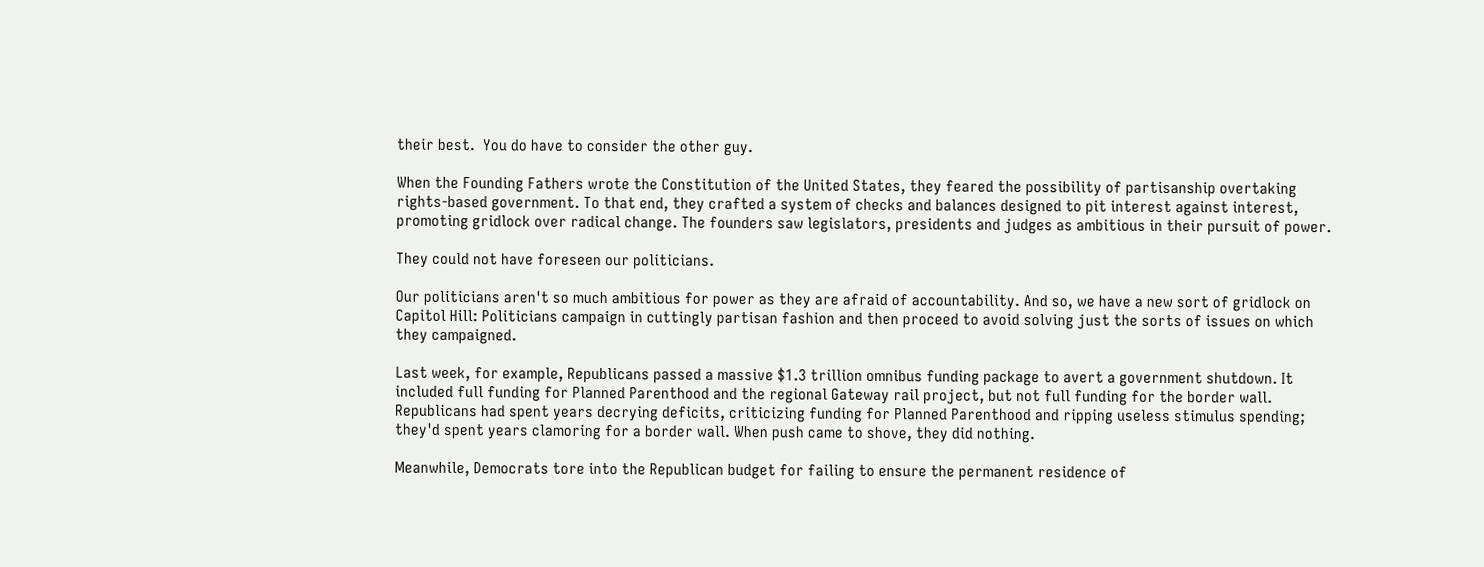their best.  You do have to consider the other guy.

When the Founding Fathers wrote the Constitution of the United States, they feared the possibility of partisanship overtaking rights-based government. To that end, they crafted a system of checks and balances designed to pit interest against interest, promoting gridlock over radical change. The founders saw legislators, presidents and judges as ambitious in their pursuit of power.

They could not have foreseen our politicians.

Our politicians aren't so much ambitious for power as they are afraid of accountability. And so, we have a new sort of gridlock on Capitol Hill: Politicians campaign in cuttingly partisan fashion and then proceed to avoid solving just the sorts of issues on which they campaigned.

Last week, for example, Republicans passed a massive $1.3 trillion omnibus funding package to avert a government shutdown. It included full funding for Planned Parenthood and the regional Gateway rail project, but not full funding for the border wall. Republicans had spent years decrying deficits, criticizing funding for Planned Parenthood and ripping useless stimulus spending; they'd spent years clamoring for a border wall. When push came to shove, they did nothing.

Meanwhile, Democrats tore into the Republican budget for failing to ensure the permanent residence of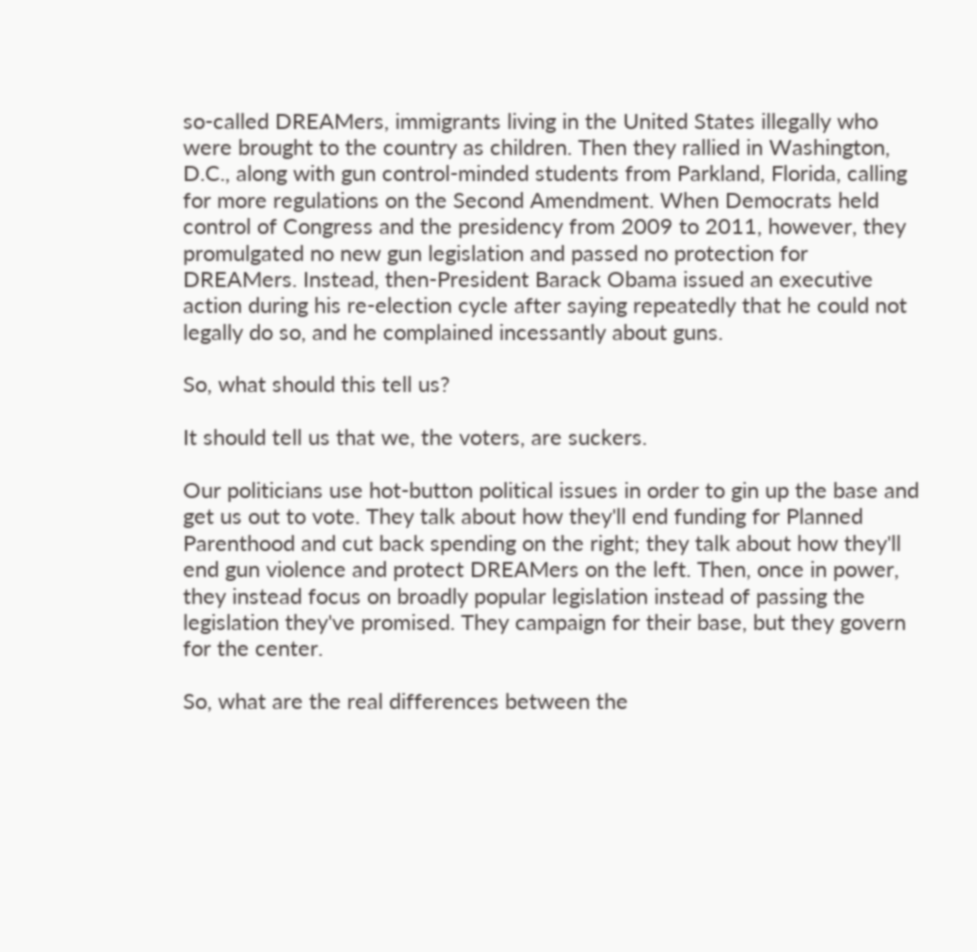so-called DREAMers, immigrants living in the United States illegally who were brought to the country as children. Then they rallied in Washington, D.C., along with gun control-minded students from Parkland, Florida, calling for more regulations on the Second Amendment. When Democrats held control of Congress and the presidency from 2009 to 2011, however, they promulgated no new gun legislation and passed no protection for DREAMers. Instead, then-President Barack Obama issued an executive action during his re-election cycle after saying repeatedly that he could not legally do so, and he complained incessantly about guns.

So, what should this tell us?

It should tell us that we, the voters, are suckers.

Our politicians use hot-button political issues in order to gin up the base and get us out to vote. They talk about how they'll end funding for Planned Parenthood and cut back spending on the right; they talk about how they'll end gun violence and protect DREAMers on the left. Then, once in power, they instead focus on broadly popular legislation instead of passing the legislation they've promised. They campaign for their base, but they govern for the center.

So, what are the real differences between the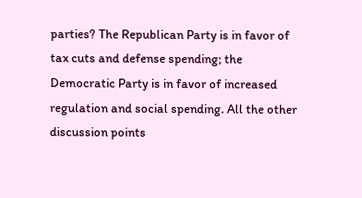parties? The Republican Party is in favor of tax cuts and defense spending; the Democratic Party is in favor of increased regulation and social spending. All the other discussion points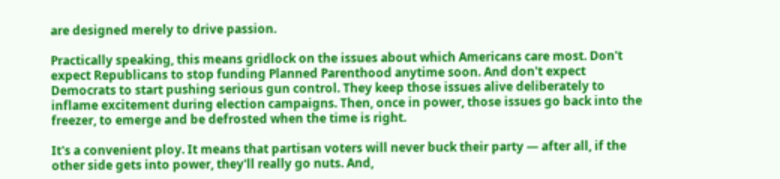are designed merely to drive passion.

Practically speaking, this means gridlock on the issues about which Americans care most. Don't expect Republicans to stop funding Planned Parenthood anytime soon. And don't expect Democrats to start pushing serious gun control. They keep those issues alive deliberately to inflame excitement during election campaigns. Then, once in power, those issues go back into the freezer, to emerge and be defrosted when the time is right.

It's a convenient ploy. It means that partisan voters will never buck their party — after all, if the other side gets into power, they'll really go nuts. And,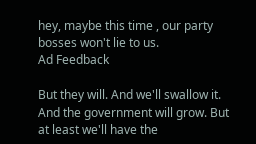hey, maybe this time , our party bosses won't lie to us.
Ad Feedback

But they will. And we'll swallow it. And the government will grow. But at least we'll have the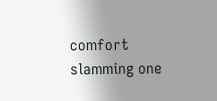comfort slamming one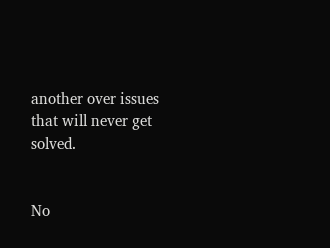another over issues that will never get solved.


No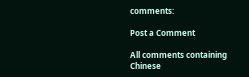comments:

Post a Comment

All comments containing Chinese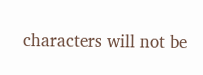characters will not be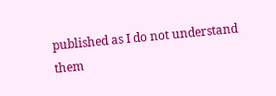published as I do not understand them